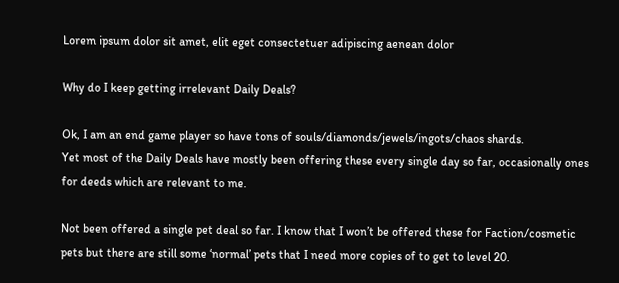Lorem ipsum dolor sit amet, elit eget consectetuer adipiscing aenean dolor

Why do I keep getting irrelevant Daily Deals?

Ok, I am an end game player so have tons of souls/diamonds/jewels/ingots/chaos shards.
Yet most of the Daily Deals have mostly been offering these every single day so far, occasionally ones for deeds which are relevant to me.

Not been offered a single pet deal so far. I know that I won’t be offered these for Faction/cosmetic pets but there are still some ‘normal’ pets that I need more copies of to get to level 20.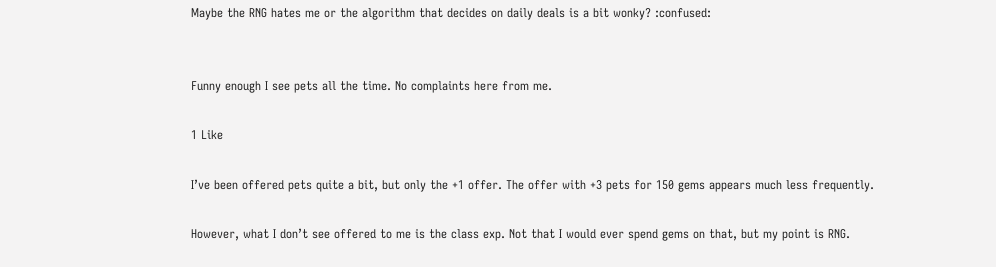Maybe the RNG hates me or the algorithm that decides on daily deals is a bit wonky? :confused:


Funny enough I see pets all the time. No complaints here from me.

1 Like

I’ve been offered pets quite a bit, but only the +1 offer. The offer with +3 pets for 150 gems appears much less frequently.

However, what I don’t see offered to me is the class exp. Not that I would ever spend gems on that, but my point is RNG.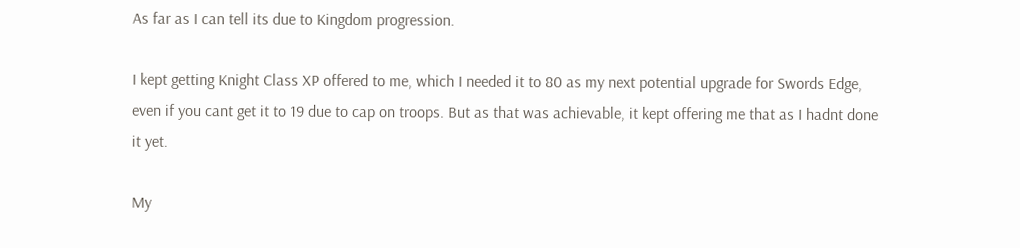As far as I can tell its due to Kingdom progression.

I kept getting Knight Class XP offered to me, which I needed it to 80 as my next potential upgrade for Swords Edge, even if you cant get it to 19 due to cap on troops. But as that was achievable, it kept offering me that as I hadnt done it yet.

My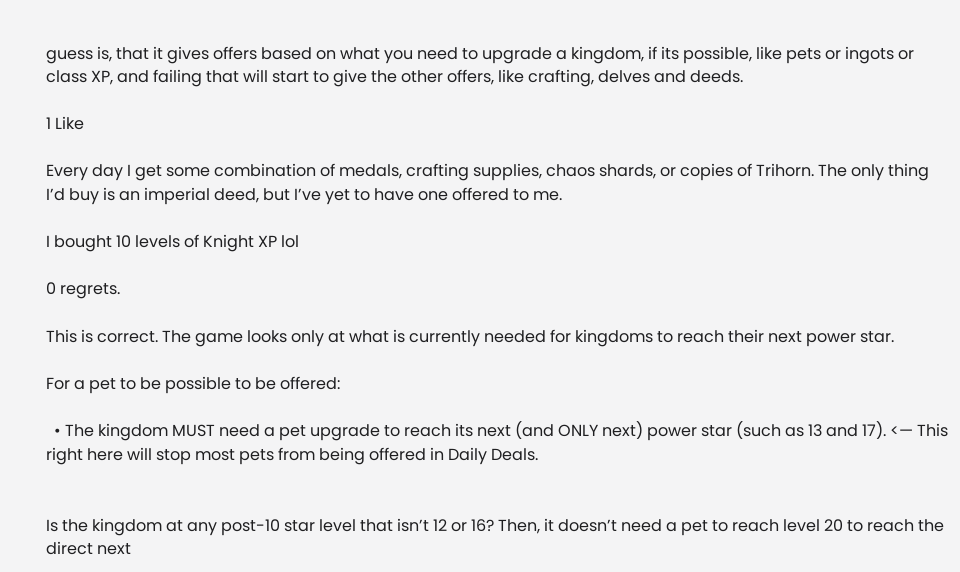guess is, that it gives offers based on what you need to upgrade a kingdom, if its possible, like pets or ingots or class XP, and failing that will start to give the other offers, like crafting, delves and deeds.

1 Like

Every day I get some combination of medals, crafting supplies, chaos shards, or copies of Trihorn. The only thing I’d buy is an imperial deed, but I’ve yet to have one offered to me.

I bought 10 levels of Knight XP lol

0 regrets.

This is correct. The game looks only at what is currently needed for kingdoms to reach their next power star.

For a pet to be possible to be offered:

  • The kingdom MUST need a pet upgrade to reach its next (and ONLY next) power star (such as 13 and 17). <— This right here will stop most pets from being offered in Daily Deals.


Is the kingdom at any post-10 star level that isn’t 12 or 16? Then, it doesn’t need a pet to reach level 20 to reach the direct next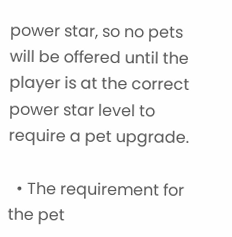power star, so no pets will be offered until the player is at the correct power star level to require a pet upgrade.

  • The requirement for the pet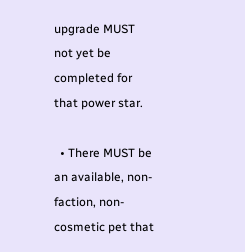upgrade MUST not yet be completed for that power star.

  • There MUST be an available, non-faction, non-cosmetic pet that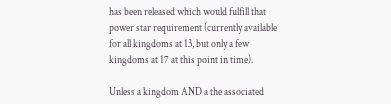has been released which would fulfill that power star requirement (currently available for all kingdoms at 13, but only a few kingdoms at 17 at this point in time).

Unless a kingdom AND a the associated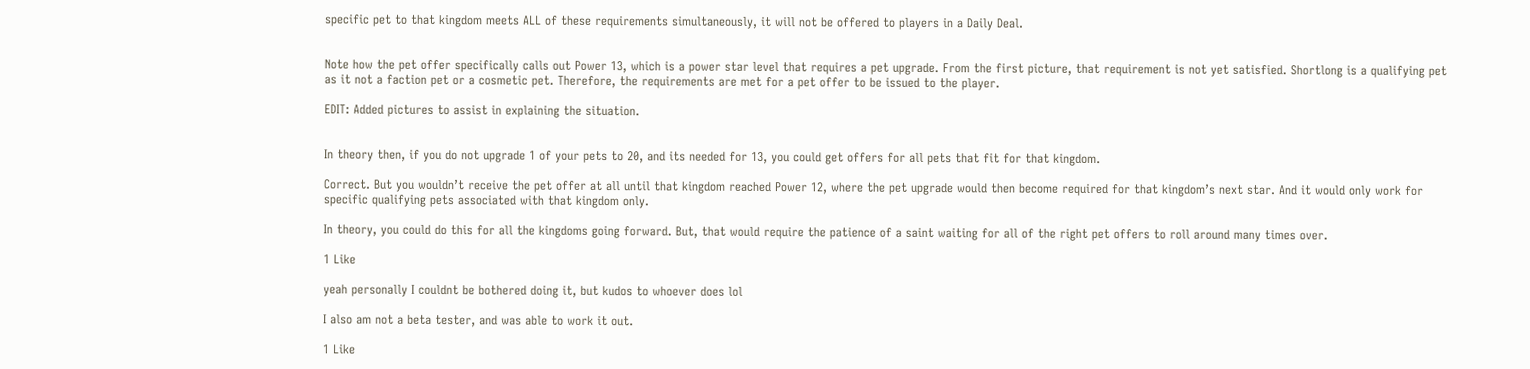specific pet to that kingdom meets ALL of these requirements simultaneously, it will not be offered to players in a Daily Deal.


Note how the pet offer specifically calls out Power 13, which is a power star level that requires a pet upgrade. From the first picture, that requirement is not yet satisfied. Shortlong is a qualifying pet as it not a faction pet or a cosmetic pet. Therefore, the requirements are met for a pet offer to be issued to the player.

EDIT: Added pictures to assist in explaining the situation.


In theory then, if you do not upgrade 1 of your pets to 20, and its needed for 13, you could get offers for all pets that fit for that kingdom.

Correct. But you wouldn’t receive the pet offer at all until that kingdom reached Power 12, where the pet upgrade would then become required for that kingdom’s next star. And it would only work for specific qualifying pets associated with that kingdom only.

In theory, you could do this for all the kingdoms going forward. But, that would require the patience of a saint waiting for all of the right pet offers to roll around many times over.

1 Like

yeah personally I couldnt be bothered doing it, but kudos to whoever does lol

I also am not a beta tester, and was able to work it out.

1 Like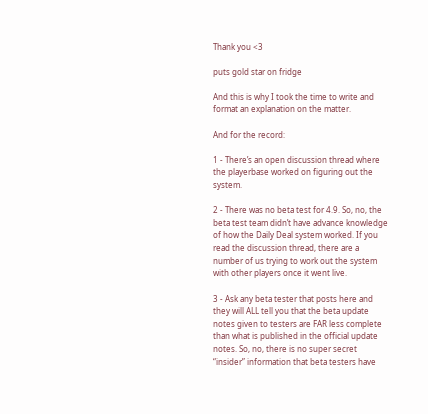Thank you <3

puts gold star on fridge

And this is why I took the time to write and format an explanation on the matter.

And for the record:

1 - There’s an open discussion thread where the playerbase worked on figuring out the system.

2 - There was no beta test for 4.9. So, no, the beta test team didn’t have advance knowledge of how the Daily Deal system worked. If you read the discussion thread, there are a number of us trying to work out the system with other players once it went live.

3 - Ask any beta tester that posts here and they will ALL tell you that the beta update notes given to testers are FAR less complete than what is published in the official update notes. So, no, there is no super secret “insider” information that beta testers have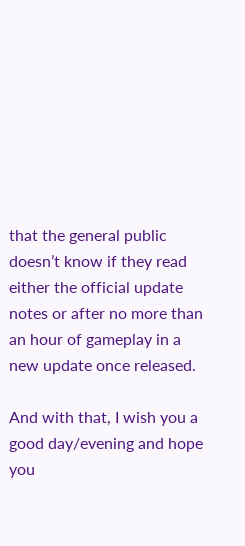that the general public doesn’t know if they read either the official update notes or after no more than an hour of gameplay in a new update once released.

And with that, I wish you a good day/evening and hope you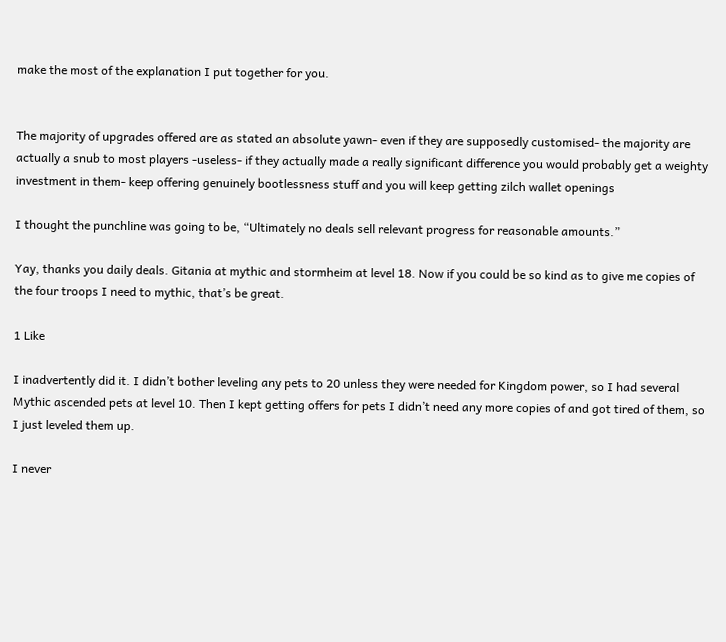make the most of the explanation I put together for you.


The majority of upgrades offered are as stated an absolute yawn- even if they are supposedly customised- the majority are actually a snub to most players -useless- if they actually made a really significant difference you would probably get a weighty investment in them- keep offering genuinely bootlessness stuff and you will keep getting zilch wallet openings

I thought the punchline was going to be, “Ultimately no deals sell relevant progress for reasonable amounts.”

Yay, thanks you daily deals. Gitania at mythic and stormheim at level 18. Now if you could be so kind as to give me copies of the four troops I need to mythic, that’s be great.

1 Like

I inadvertently did it. I didn’t bother leveling any pets to 20 unless they were needed for Kingdom power, so I had several Mythic ascended pets at level 10. Then I kept getting offers for pets I didn’t need any more copies of and got tired of them, so I just leveled them up.

I never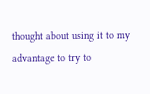thought about using it to my advantage to try to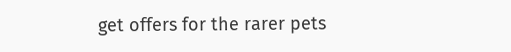get offers for the rarer pets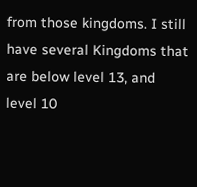from those kingdoms. I still have several Kingdoms that are below level 13, and level 10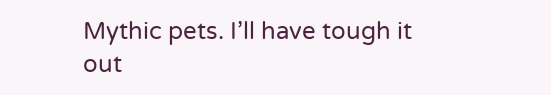Mythic pets. I’ll have tough it out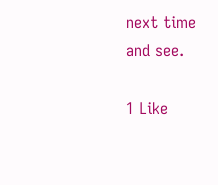next time and see.

1 Like